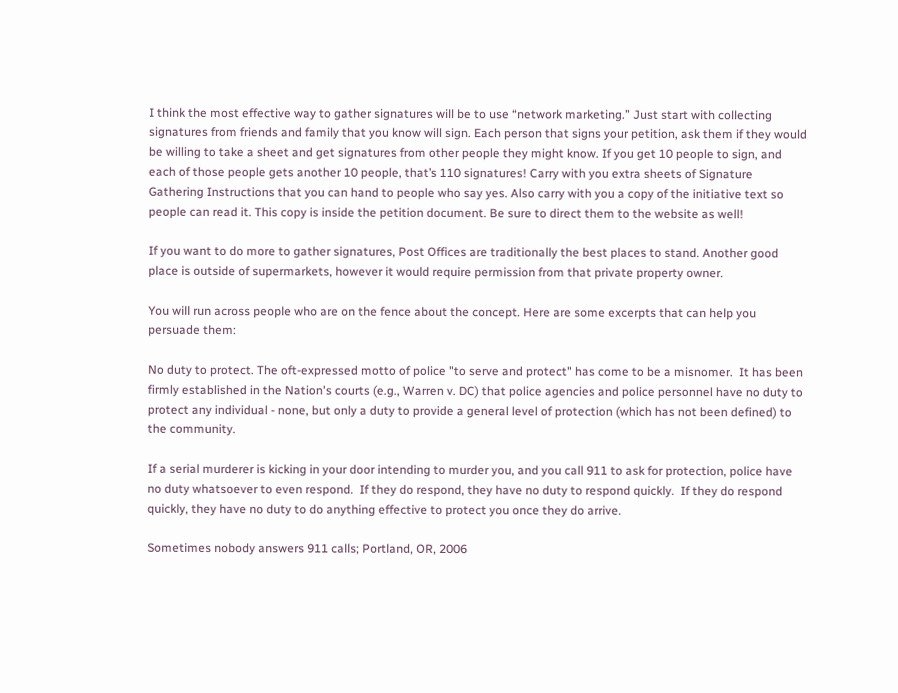I think the most effective way to gather signatures will be to use “network marketing.” Just start with collecting signatures from friends and family that you know will sign. Each person that signs your petition, ask them if they would be willing to take a sheet and get signatures from other people they might know. If you get 10 people to sign, and each of those people gets another 10 people, that’s 110 signatures! Carry with you extra sheets of Signature Gathering Instructions that you can hand to people who say yes. Also carry with you a copy of the initiative text so people can read it. This copy is inside the petition document. Be sure to direct them to the website as well!

If you want to do more to gather signatures, Post Offices are traditionally the best places to stand. Another good place is outside of supermarkets, however it would require permission from that private property owner.

You will run across people who are on the fence about the concept. Here are some excerpts that can help you persuade them:

No duty to protect. The oft-expressed motto of police "to serve and protect" has come to be a misnomer.  It has been firmly established in the Nation's courts (e.g., Warren v. DC) that police agencies and police personnel have no duty to protect any individual - none, but only a duty to provide a general level of protection (which has not been defined) to the community.

If a serial murderer is kicking in your door intending to murder you, and you call 911 to ask for protection, police have no duty whatsoever to even respond.  If they do respond, they have no duty to respond quickly.  If they do respond quickly, they have no duty to do anything effective to protect you once they do arrive.

Sometimes nobody answers 911 calls; Portland, OR, 2006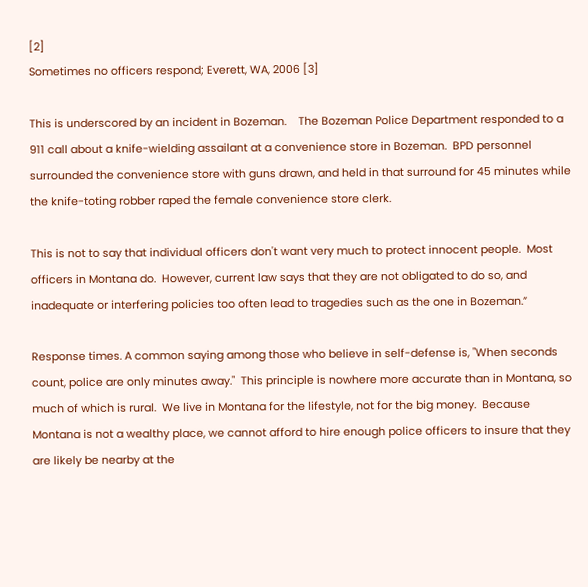[2]
Sometimes no officers respond; Everett, WA, 2006 [3]

This is underscored by an incident in Bozeman.    The Bozeman Police Department responded to a 911 call about a knife-wielding assailant at a convenience store in Bozeman.  BPD personnel surrounded the convenience store with guns drawn, and held in that surround for 45 minutes while the knife-toting robber raped the female convenience store clerk.

This is not to say that individual officers don't want very much to protect innocent people.  Most officers in Montana do.  However, current law says that they are not obligated to do so, and inadequate or interfering policies too often lead to tragedies such as the one in Bozeman.”

Response times. A common saying among those who believe in self-defense is, "When seconds count, police are only minutes away."  This principle is nowhere more accurate than in Montana, so much of which is rural.  We live in Montana for the lifestyle, not for the big money.  Because Montana is not a wealthy place, we cannot afford to hire enough police officers to insure that they are likely be nearby at the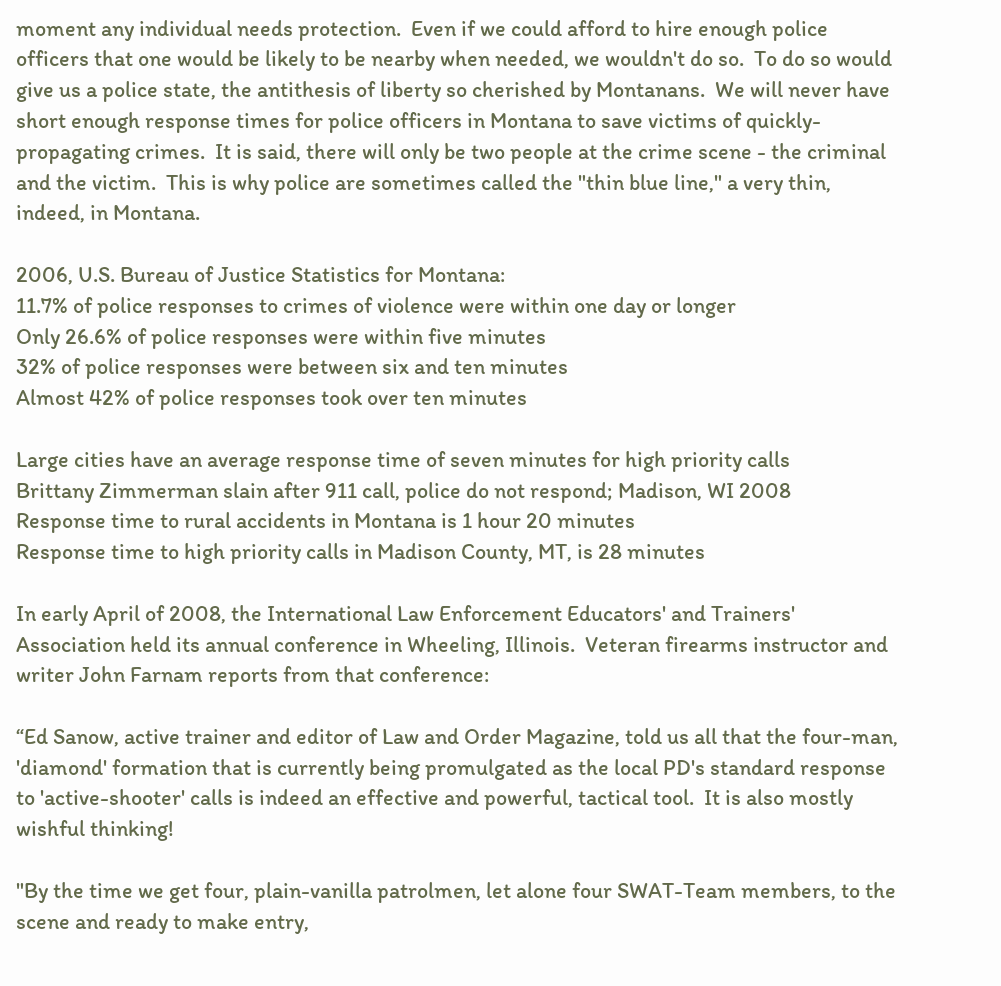moment any individual needs protection.  Even if we could afford to hire enough police officers that one would be likely to be nearby when needed, we wouldn't do so.  To do so would give us a police state, the antithesis of liberty so cherished by Montanans.  We will never have short enough response times for police officers in Montana to save victims of quickly-propagating crimes.  It is said, there will only be two people at the crime scene - the criminal and the victim.  This is why police are sometimes called the "thin blue line," a very thin, indeed, in Montana.

2006, U.S. Bureau of Justice Statistics for Montana:
11.7% of police responses to crimes of violence were within one day or longer
Only 26.6% of police responses were within five minutes
32% of police responses were between six and ten minutes
Almost 42% of police responses took over ten minutes

Large cities have an average response time of seven minutes for high priority calls
Brittany Zimmerman slain after 911 call, police do not respond; Madison, WI 2008
Response time to rural accidents in Montana is 1 hour 20 minutes
Response time to high priority calls in Madison County, MT, is 28 minutes

In early April of 2008, the International Law Enforcement Educators' and Trainers' Association held its annual conference in Wheeling, Illinois.  Veteran firearms instructor and writer John Farnam reports from that conference:

“Ed Sanow, active trainer and editor of Law and Order Magazine, told us all that the four-man, 'diamond' formation that is currently being promulgated as the local PD's standard response to 'active-shooter' calls is indeed an effective and powerful, tactical tool.  It is also mostly wishful thinking!

"By the time we get four, plain-vanilla patrolmen, let alone four SWAT-Team members, to the scene and ready to make entry,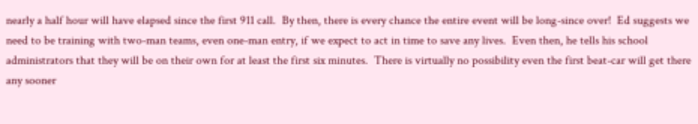nearly a half hour will have elapsed since the first 911 call.  By then, there is every chance the entire event will be long-since over!  Ed suggests we need to be training with two-man teams, even one-man entry, if we expect to act in time to save any lives.  Even then, he tells his school administrators that they will be on their own for at least the first six minutes.  There is virtually no possibility even the first beat-car will get there any sooner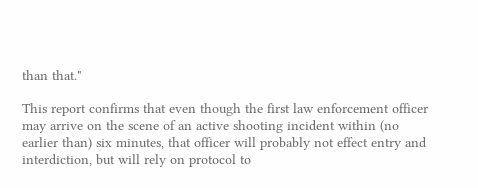than that."

This report confirms that even though the first law enforcement officer may arrive on the scene of an active shooting incident within (no earlier than) six minutes, that officer will probably not effect entry and interdiction, but will rely on protocol to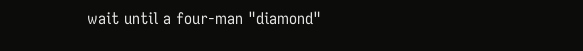wait until a four-man "diamond"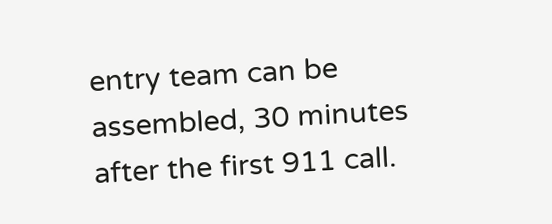entry team can be assembled, 30 minutes after the first 911 call.